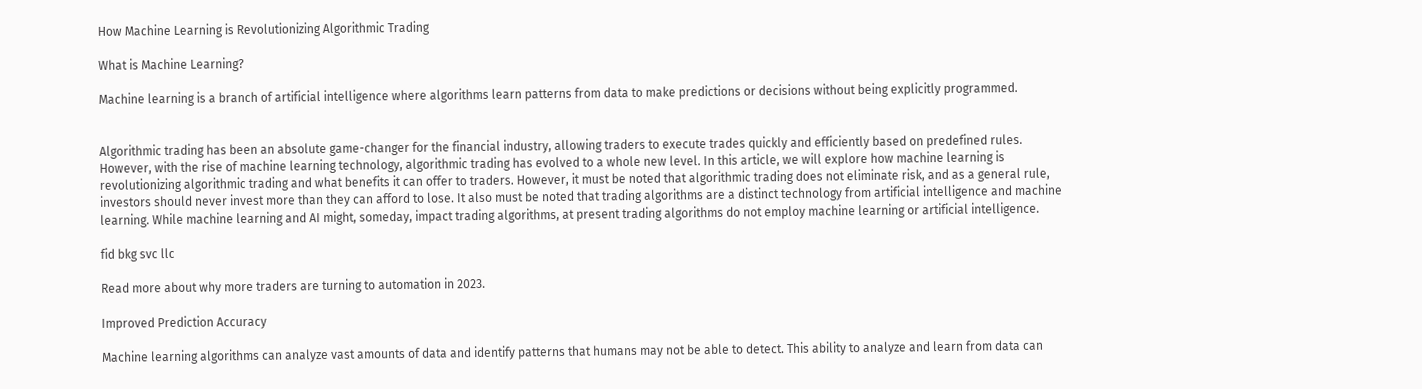How Machine Learning is Revolutionizing Algorithmic Trading

What is Machine Learning?

Machine learning is a branch of artificial intelligence where algorithms learn patterns from data to make predictions or decisions without being explicitly programmed.


Algorithmic trading has been an absolute game-changer for the financial industry, allowing traders to execute trades quickly and efficiently based on predefined rules. However, with the rise of machine learning technology, algorithmic trading has evolved to a whole new level. In this article, we will explore how machine learning is revolutionizing algorithmic trading and what benefits it can offer to traders. However, it must be noted that algorithmic trading does not eliminate risk, and as a general rule, investors should never invest more than they can afford to lose. It also must be noted that trading algorithms are a distinct technology from artificial intelligence and machine learning. While machine learning and AI might, someday, impact trading algorithms, at present trading algorithms do not employ machine learning or artificial intelligence.

fid bkg svc llc

Read more about why more traders are turning to automation in 2023.

Improved Prediction Accuracy

Machine learning algorithms can analyze vast amounts of data and identify patterns that humans may not be able to detect. This ability to analyze and learn from data can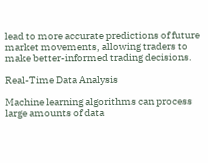lead to more accurate predictions of future market movements, allowing traders to make better-informed trading decisions.

Real-Time Data Analysis

Machine learning algorithms can process large amounts of data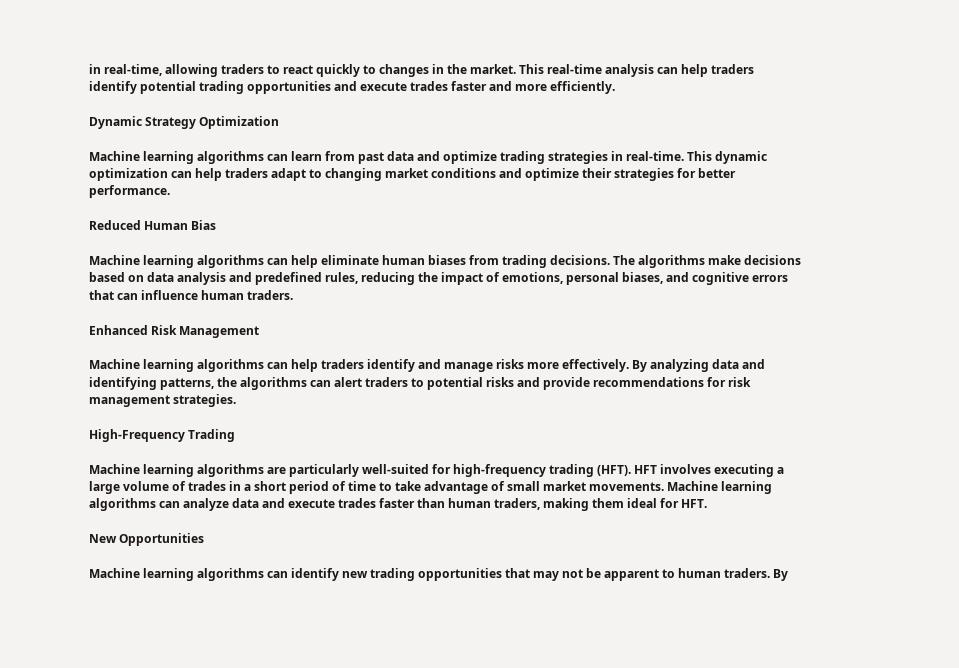in real-time, allowing traders to react quickly to changes in the market. This real-time analysis can help traders identify potential trading opportunities and execute trades faster and more efficiently.

Dynamic Strategy Optimization

Machine learning algorithms can learn from past data and optimize trading strategies in real-time. This dynamic optimization can help traders adapt to changing market conditions and optimize their strategies for better performance.

Reduced Human Bias

Machine learning algorithms can help eliminate human biases from trading decisions. The algorithms make decisions based on data analysis and predefined rules, reducing the impact of emotions, personal biases, and cognitive errors that can influence human traders.

Enhanced Risk Management

Machine learning algorithms can help traders identify and manage risks more effectively. By analyzing data and identifying patterns, the algorithms can alert traders to potential risks and provide recommendations for risk management strategies.

High-Frequency Trading

Machine learning algorithms are particularly well-suited for high-frequency trading (HFT). HFT involves executing a large volume of trades in a short period of time to take advantage of small market movements. Machine learning algorithms can analyze data and execute trades faster than human traders, making them ideal for HFT.

New Opportunities

Machine learning algorithms can identify new trading opportunities that may not be apparent to human traders. By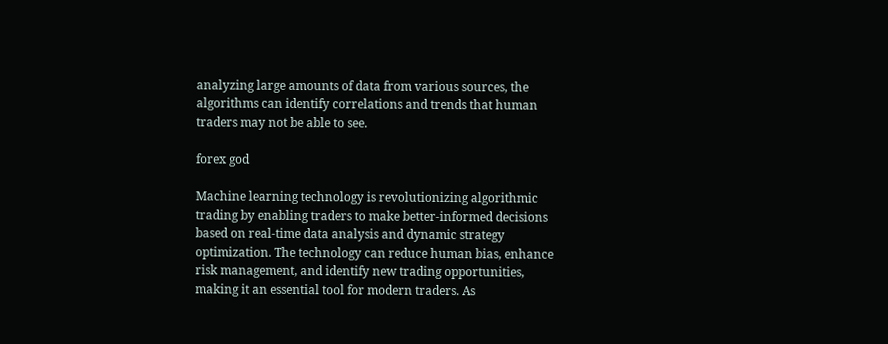analyzing large amounts of data from various sources, the algorithms can identify correlations and trends that human traders may not be able to see.

forex god

Machine learning technology is revolutionizing algorithmic trading by enabling traders to make better-informed decisions based on real-time data analysis and dynamic strategy optimization. The technology can reduce human bias, enhance risk management, and identify new trading opportunities, making it an essential tool for modern traders. As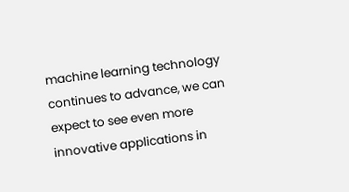machine learning technology continues to advance, we can expect to see even more innovative applications in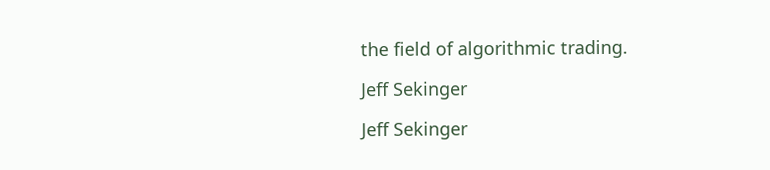the field of algorithmic trading.

Jeff Sekinger

Jeff Sekinger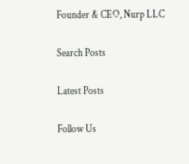Founder & CEO, Nurp LLC

Search Posts

Latest Posts

Follow Us